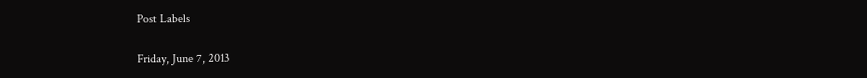Post Labels

Friday, June 7, 2013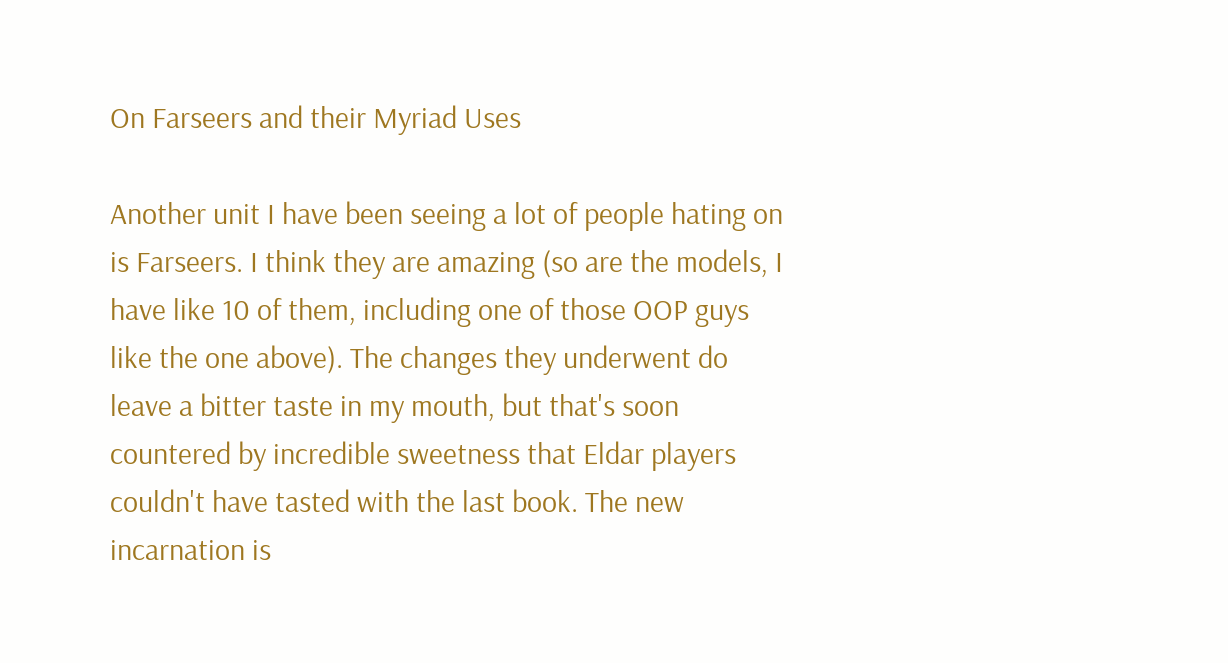On Farseers and their Myriad Uses

Another unit I have been seeing a lot of people hating on is Farseers. I think they are amazing (so are the models, I have like 10 of them, including one of those OOP guys like the one above). The changes they underwent do leave a bitter taste in my mouth, but that's soon countered by incredible sweetness that Eldar players couldn't have tasted with the last book. The new incarnation is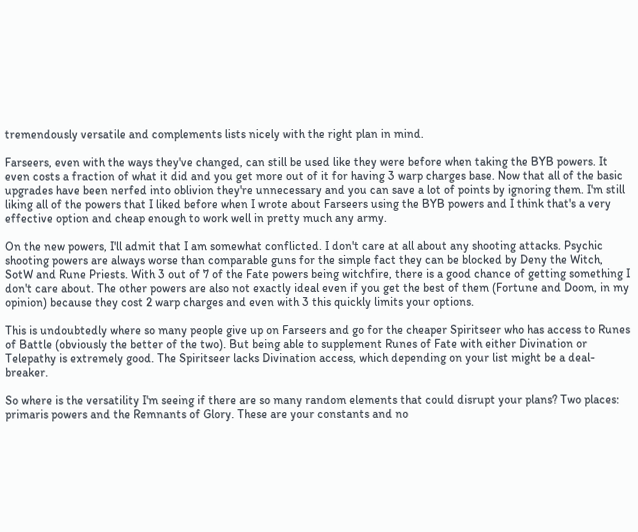tremendously versatile and complements lists nicely with the right plan in mind.

Farseers, even with the ways they've changed, can still be used like they were before when taking the BYB powers. It even costs a fraction of what it did and you get more out of it for having 3 warp charges base. Now that all of the basic upgrades have been nerfed into oblivion they're unnecessary and you can save a lot of points by ignoring them. I'm still liking all of the powers that I liked before when I wrote about Farseers using the BYB powers and I think that's a very effective option and cheap enough to work well in pretty much any army.

On the new powers, I'll admit that I am somewhat conflicted. I don't care at all about any shooting attacks. Psychic shooting powers are always worse than comparable guns for the simple fact they can be blocked by Deny the Witch, SotW and Rune Priests. With 3 out of 7 of the Fate powers being witchfire, there is a good chance of getting something I don't care about. The other powers are also not exactly ideal even if you get the best of them (Fortune and Doom, in my opinion) because they cost 2 warp charges and even with 3 this quickly limits your options.

This is undoubtedly where so many people give up on Farseers and go for the cheaper Spiritseer who has access to Runes of Battle (obviously the better of the two). But being able to supplement Runes of Fate with either Divination or Telepathy is extremely good. The Spiritseer lacks Divination access, which depending on your list might be a deal-breaker.

So where is the versatility I'm seeing if there are so many random elements that could disrupt your plans? Two places: primaris powers and the Remnants of Glory. These are your constants and no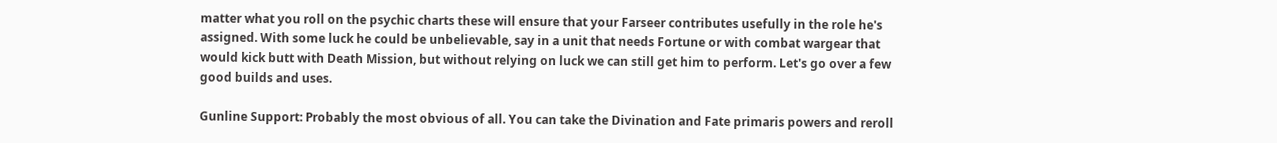matter what you roll on the psychic charts these will ensure that your Farseer contributes usefully in the role he's assigned. With some luck he could be unbelievable, say in a unit that needs Fortune or with combat wargear that would kick butt with Death Mission, but without relying on luck we can still get him to perform. Let's go over a few good builds and uses.

Gunline Support: Probably the most obvious of all. You can take the Divination and Fate primaris powers and reroll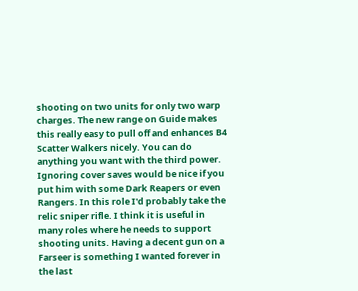shooting on two units for only two warp charges. The new range on Guide makes this really easy to pull off and enhances B4 Scatter Walkers nicely. You can do anything you want with the third power. Ignoring cover saves would be nice if you put him with some Dark Reapers or even Rangers. In this role I'd probably take the relic sniper rifle. I think it is useful in many roles where he needs to support shooting units. Having a decent gun on a Farseer is something I wanted forever in the last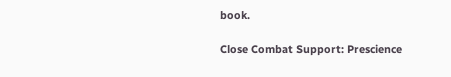book.

Close Combat Support: Prescience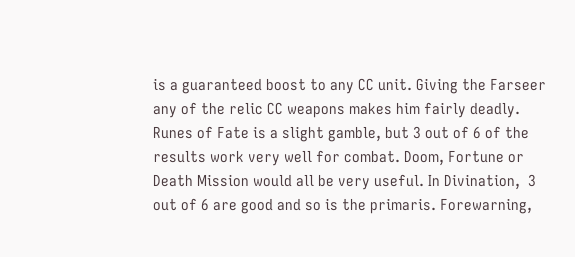is a guaranteed boost to any CC unit. Giving the Farseer any of the relic CC weapons makes him fairly deadly. Runes of Fate is a slight gamble, but 3 out of 6 of the results work very well for combat. Doom, Fortune or Death Mission would all be very useful. In Divination,  3 out of 6 are good and so is the primaris. Forewarning,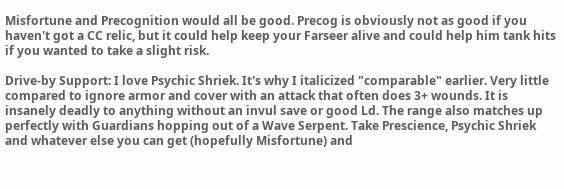Misfortune and Precognition would all be good. Precog is obviously not as good if you haven't got a CC relic, but it could help keep your Farseer alive and could help him tank hits if you wanted to take a slight risk.

Drive-by Support: I love Psychic Shriek. It's why I italicized "comparable" earlier. Very little compared to ignore armor and cover with an attack that often does 3+ wounds. It is insanely deadly to anything without an invul save or good Ld. The range also matches up perfectly with Guardians hopping out of a Wave Serpent. Take Prescience, Psychic Shriek and whatever else you can get (hopefully Misfortune) and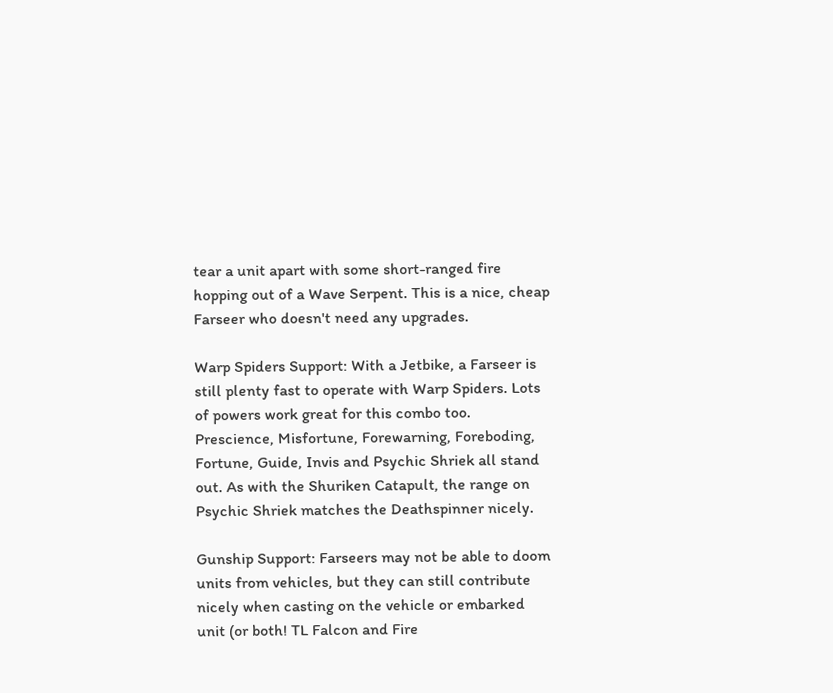tear a unit apart with some short-ranged fire hopping out of a Wave Serpent. This is a nice, cheap Farseer who doesn't need any upgrades.

Warp Spiders Support: With a Jetbike, a Farseer is still plenty fast to operate with Warp Spiders. Lots of powers work great for this combo too. Prescience, Misfortune, Forewarning, Foreboding, Fortune, Guide, Invis and Psychic Shriek all stand out. As with the Shuriken Catapult, the range on Psychic Shriek matches the Deathspinner nicely.

Gunship Support: Farseers may not be able to doom units from vehicles, but they can still contribute nicely when casting on the vehicle or embarked unit (or both! TL Falcon and Fire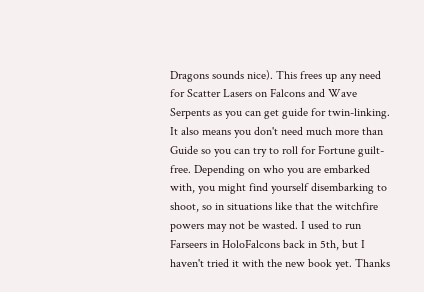Dragons sounds nice). This frees up any need for Scatter Lasers on Falcons and Wave Serpents as you can get guide for twin-linking. It also means you don't need much more than Guide so you can try to roll for Fortune guilt-free. Depending on who you are embarked with, you might find yourself disembarking to shoot, so in situations like that the witchfire powers may not be wasted. I used to run Farseers in HoloFalcons back in 5th, but I haven't tried it with the new book yet. Thanks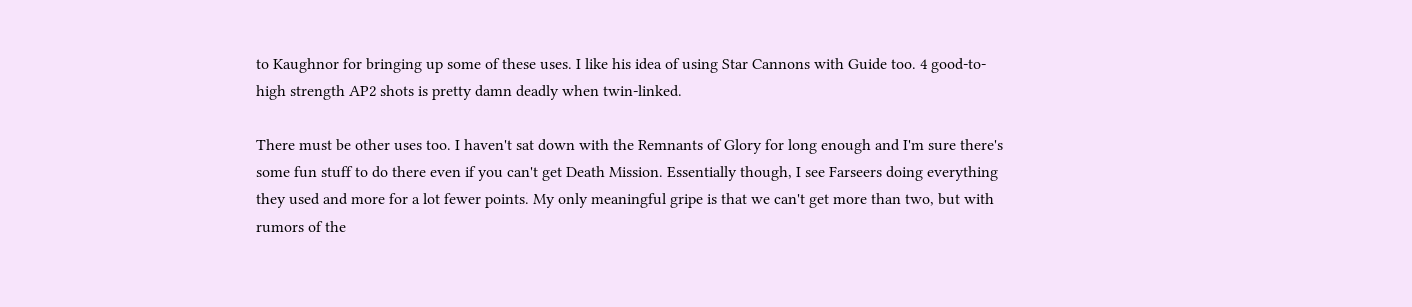to Kaughnor for bringing up some of these uses. I like his idea of using Star Cannons with Guide too. 4 good-to-high strength AP2 shots is pretty damn deadly when twin-linked.

There must be other uses too. I haven't sat down with the Remnants of Glory for long enough and I'm sure there's some fun stuff to do there even if you can't get Death Mission. Essentially though, I see Farseers doing everything they used and more for a lot fewer points. My only meaningful gripe is that we can't get more than two, but with rumors of the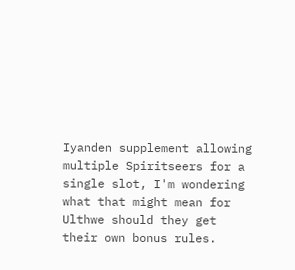Iyanden supplement allowing multiple Spiritseers for a single slot, I'm wondering what that might mean for Ulthwe should they get their own bonus rules.